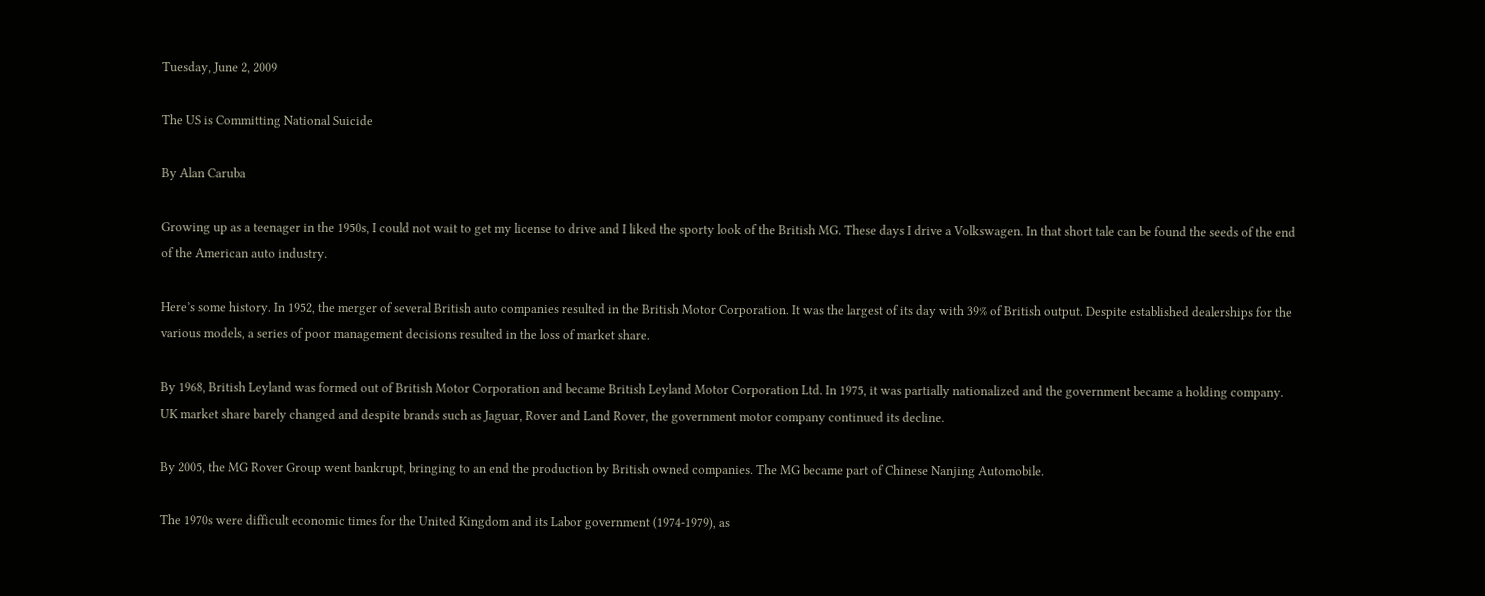Tuesday, June 2, 2009

The US is Committing National Suicide

By Alan Caruba

Growing up as a teenager in the 1950s, I could not wait to get my license to drive and I liked the sporty look of the British MG. These days I drive a Volkswagen. In that short tale can be found the seeds of the end of the American auto industry.

Here’s some history. In 1952, the merger of several British auto companies resulted in the British Motor Corporation. It was the largest of its day with 39% of British output. Despite established dealerships for the various models, a series of poor management decisions resulted in the loss of market share.

By 1968, British Leyland was formed out of British Motor Corporation and became British Leyland Motor Corporation Ltd. In 1975, it was partially nationalized and the government became a holding company. UK market share barely changed and despite brands such as Jaguar, Rover and Land Rover, the government motor company continued its decline.

By 2005, the MG Rover Group went bankrupt, bringing to an end the production by British owned companies. The MG became part of Chinese Nanjing Automobile.

The 1970s were difficult economic times for the United Kingdom and its Labor government (1974-1979), as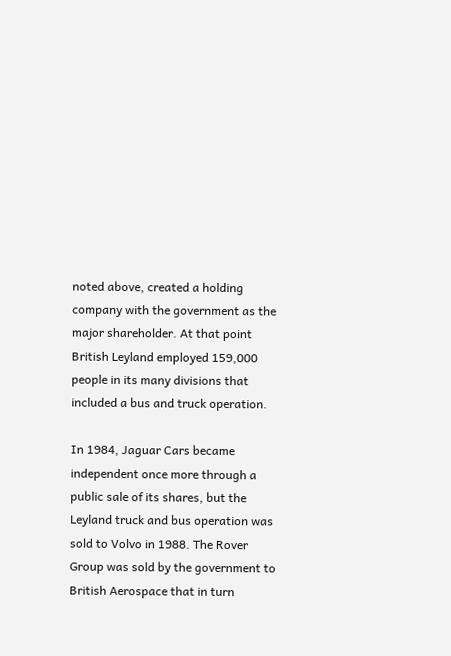noted above, created a holding company with the government as the major shareholder. At that point British Leyland employed 159,000 people in its many divisions that included a bus and truck operation.

In 1984, Jaguar Cars became independent once more through a public sale of its shares, but the Leyland truck and bus operation was sold to Volvo in 1988. The Rover Group was sold by the government to British Aerospace that in turn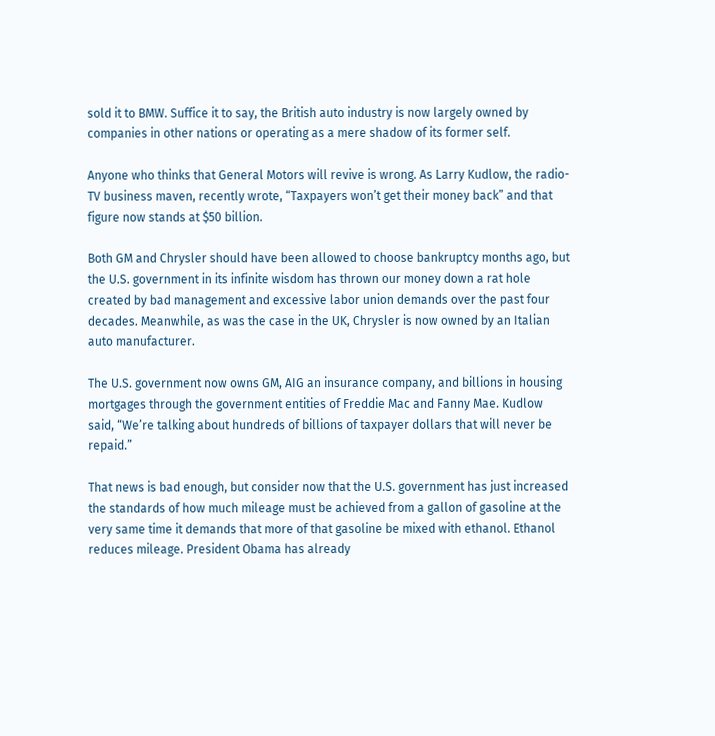sold it to BMW. Suffice it to say, the British auto industry is now largely owned by companies in other nations or operating as a mere shadow of its former self.

Anyone who thinks that General Motors will revive is wrong. As Larry Kudlow, the radio-TV business maven, recently wrote, “Taxpayers won’t get their money back” and that figure now stands at $50 billion.

Both GM and Chrysler should have been allowed to choose bankruptcy months ago, but the U.S. government in its infinite wisdom has thrown our money down a rat hole created by bad management and excessive labor union demands over the past four decades. Meanwhile, as was the case in the UK, Chrysler is now owned by an Italian auto manufacturer.

The U.S. government now owns GM, AIG an insurance company, and billions in housing mortgages through the government entities of Freddie Mac and Fanny Mae. Kudlow said, “We’re talking about hundreds of billions of taxpayer dollars that will never be repaid.”

That news is bad enough, but consider now that the U.S. government has just increased the standards of how much mileage must be achieved from a gallon of gasoline at the very same time it demands that more of that gasoline be mixed with ethanol. Ethanol reduces mileage. President Obama has already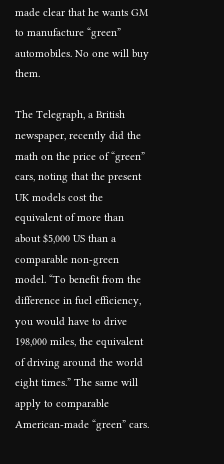made clear that he wants GM to manufacture “green” automobiles. No one will buy them.

The Telegraph, a British newspaper, recently did the math on the price of “green” cars, noting that the present UK models cost the equivalent of more than about $5,000 US than a comparable non-green model. “To benefit from the difference in fuel efficiency, you would have to drive 198,000 miles, the equivalent of driving around the world eight times.” The same will apply to comparable American-made “green” cars.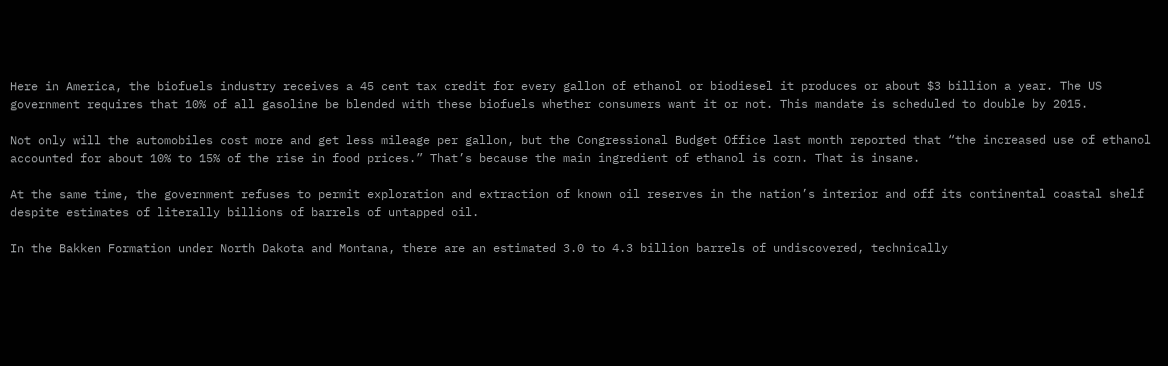Here in America, the biofuels industry receives a 45 cent tax credit for every gallon of ethanol or biodiesel it produces or about $3 billion a year. The US government requires that 10% of all gasoline be blended with these biofuels whether consumers want it or not. This mandate is scheduled to double by 2015.

Not only will the automobiles cost more and get less mileage per gallon, but the Congressional Budget Office last month reported that “the increased use of ethanol accounted for about 10% to 15% of the rise in food prices.” That’s because the main ingredient of ethanol is corn. That is insane.

At the same time, the government refuses to permit exploration and extraction of known oil reserves in the nation’s interior and off its continental coastal shelf despite estimates of literally billions of barrels of untapped oil.

In the Bakken Formation under North Dakota and Montana, there are an estimated 3.0 to 4.3 billion barrels of undiscovered, technically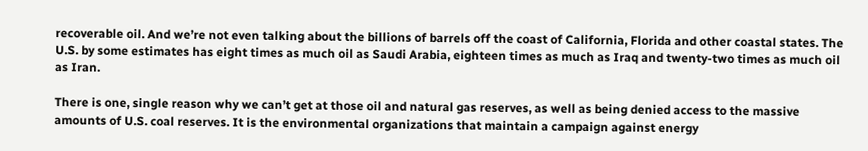recoverable oil. And we’re not even talking about the billions of barrels off the coast of California, Florida and other coastal states. The U.S. by some estimates has eight times as much oil as Saudi Arabia, eighteen times as much as Iraq and twenty-two times as much oil as Iran.

There is one, single reason why we can’t get at those oil and natural gas reserves, as well as being denied access to the massive amounts of U.S. coal reserves. It is the environmental organizations that maintain a campaign against energy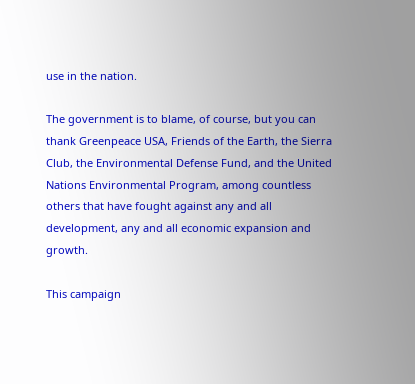use in the nation.

The government is to blame, of course, but you can thank Greenpeace USA, Friends of the Earth, the Sierra Club, the Environmental Defense Fund, and the United Nations Environmental Program, among countless others that have fought against any and all development, any and all economic expansion and growth.

This campaign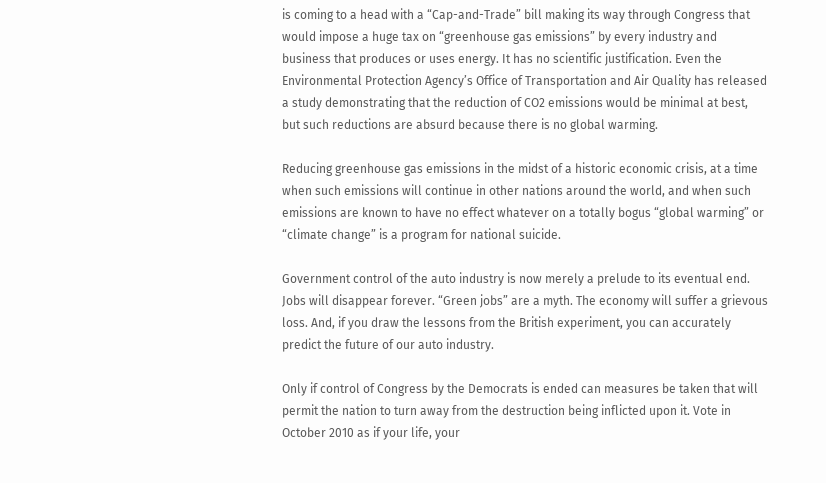is coming to a head with a “Cap-and-Trade” bill making its way through Congress that would impose a huge tax on “greenhouse gas emissions” by every industry and business that produces or uses energy. It has no scientific justification. Even the Environmental Protection Agency’s Office of Transportation and Air Quality has released a study demonstrating that the reduction of CO2 emissions would be minimal at best, but such reductions are absurd because there is no global warming.

Reducing greenhouse gas emissions in the midst of a historic economic crisis, at a time when such emissions will continue in other nations around the world, and when such emissions are known to have no effect whatever on a totally bogus “global warming” or “climate change” is a program for national suicide.

Government control of the auto industry is now merely a prelude to its eventual end. Jobs will disappear forever. “Green jobs” are a myth. The economy will suffer a grievous loss. And, if you draw the lessons from the British experiment, you can accurately predict the future of our auto industry.

Only if control of Congress by the Democrats is ended can measures be taken that will permit the nation to turn away from the destruction being inflicted upon it. Vote in October 2010 as if your life, your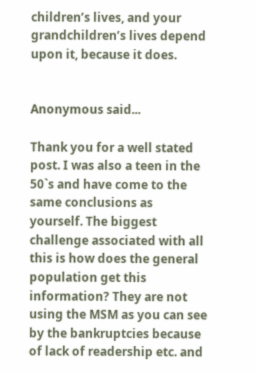children’s lives, and your grandchildren’s lives depend upon it, because it does.


Anonymous said...

Thank you for a well stated post. I was also a teen in the 50`s and have come to the same conclusions as yourself. The biggest challenge associated with all this is how does the general population get this information? They are not using the MSM as you can see by the bankruptcies because of lack of readership etc. and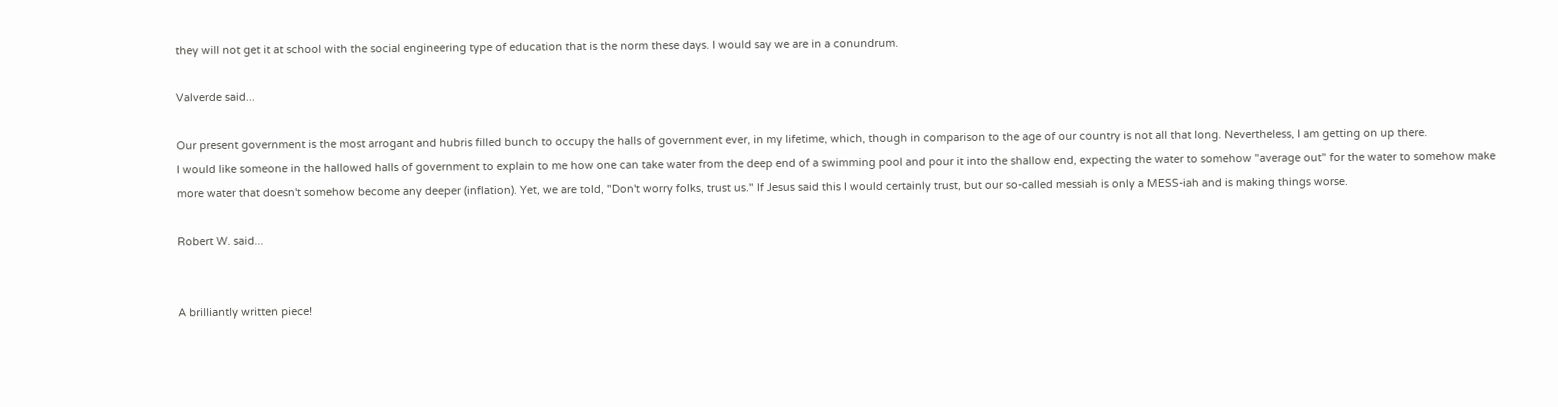they will not get it at school with the social engineering type of education that is the norm these days. I would say we are in a conundrum.

Valverde said...

Our present government is the most arrogant and hubris filled bunch to occupy the halls of government ever, in my lifetime, which, though in comparison to the age of our country is not all that long. Nevertheless, I am getting on up there.
I would like someone in the hallowed halls of government to explain to me how one can take water from the deep end of a swimming pool and pour it into the shallow end, expecting the water to somehow "average out" for the water to somehow make more water that doesn't somehow become any deeper (inflation). Yet, we are told, "Don't worry folks, trust us." If Jesus said this I would certainly trust, but our so-called messiah is only a MESS-iah and is making things worse.

Robert W. said...


A brilliantly written piece!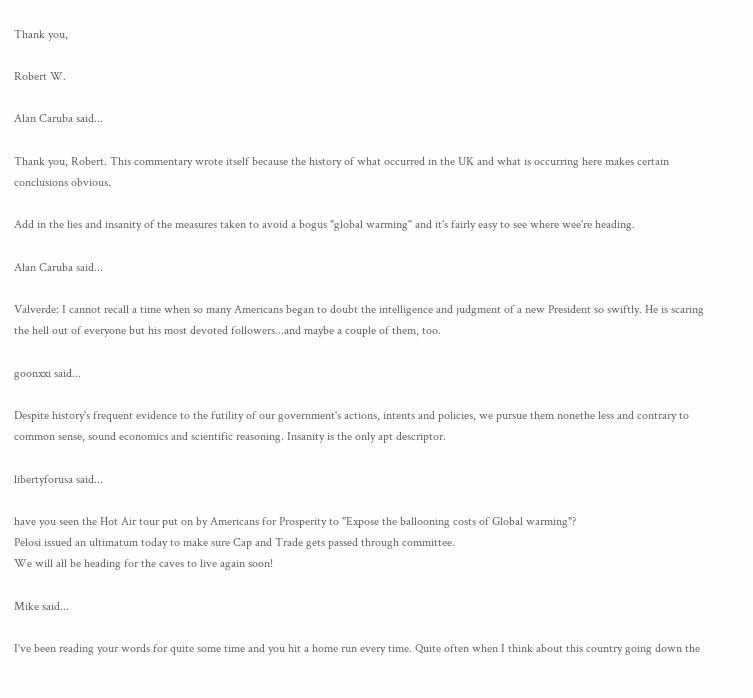Thank you,

Robert W.

Alan Caruba said...

Thank you, Robert. This commentary wrote itself because the history of what occurred in the UK and what is occurring here makes certain conclusions obvious.

Add in the lies and insanity of the measures taken to avoid a bogus "global warming" and it's fairly easy to see where wee're heading.

Alan Caruba said...

Valverde: I cannot recall a time when so many Americans began to doubt the intelligence and judgment of a new President so swiftly. He is scaring the hell out of everyone but his most devoted followers...and maybe a couple of them, too.

goonxxi said...

Despite history's frequent evidence to the futility of our government's actions, intents and policies, we pursue them nonethe less and contrary to common sense, sound economics and scientific reasoning. Insanity is the only apt descriptor.

libertyforusa said...

have you seen the Hot Air tour put on by Americans for Prosperity to "Expose the ballooning costs of Global warming"?
Pelosi issued an ultimatum today to make sure Cap and Trade gets passed through committee.
We will all be heading for the caves to live again soon!

Mike said...

I've been reading your words for quite some time and you hit a home run every time. Quite often when I think about this country going down the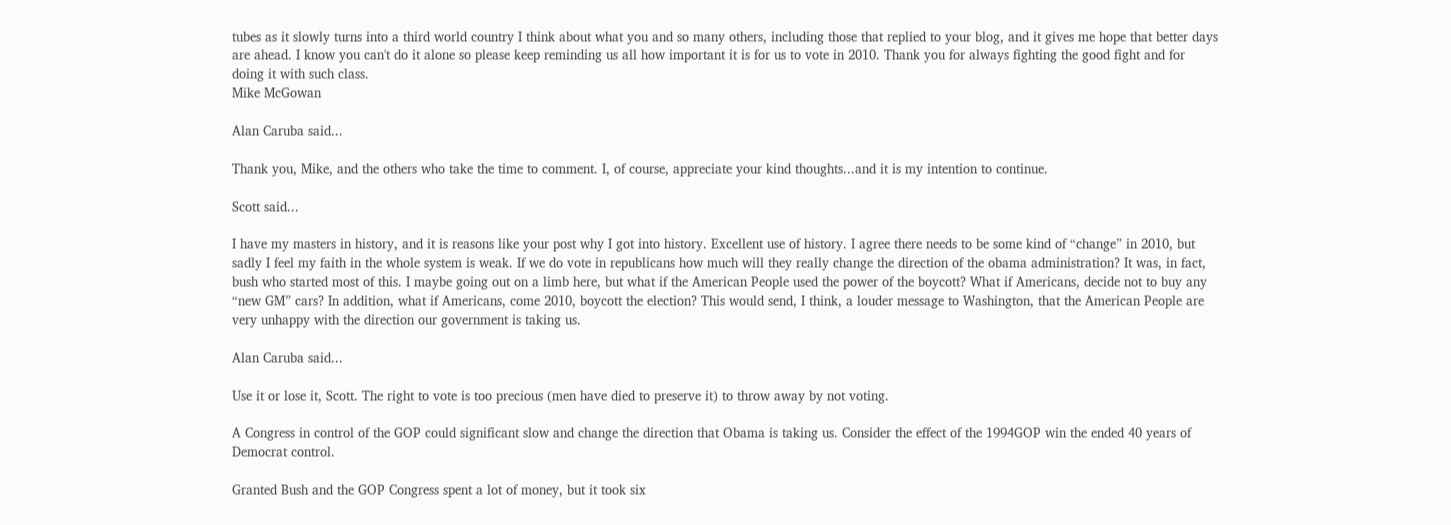tubes as it slowly turns into a third world country I think about what you and so many others, including those that replied to your blog, and it gives me hope that better days are ahead. I know you can't do it alone so please keep reminding us all how important it is for us to vote in 2010. Thank you for always fighting the good fight and for doing it with such class.
Mike McGowan

Alan Caruba said...

Thank you, Mike, and the others who take the time to comment. I, of course, appreciate your kind thoughts...and it is my intention to continue.

Scott said...

I have my masters in history, and it is reasons like your post why I got into history. Excellent use of history. I agree there needs to be some kind of “change” in 2010, but sadly I feel my faith in the whole system is weak. If we do vote in republicans how much will they really change the direction of the obama administration? It was, in fact, bush who started most of this. I maybe going out on a limb here, but what if the American People used the power of the boycott? What if Americans, decide not to buy any “new GM” cars? In addition, what if Americans, come 2010, boycott the election? This would send, I think, a louder message to Washington, that the American People are very unhappy with the direction our government is taking us.

Alan Caruba said...

Use it or lose it, Scott. The right to vote is too precious (men have died to preserve it) to throw away by not voting.

A Congress in control of the GOP could significant slow and change the direction that Obama is taking us. Consider the effect of the 1994GOP win the ended 40 years of Democrat control.

Granted Bush and the GOP Congress spent a lot of money, but it took six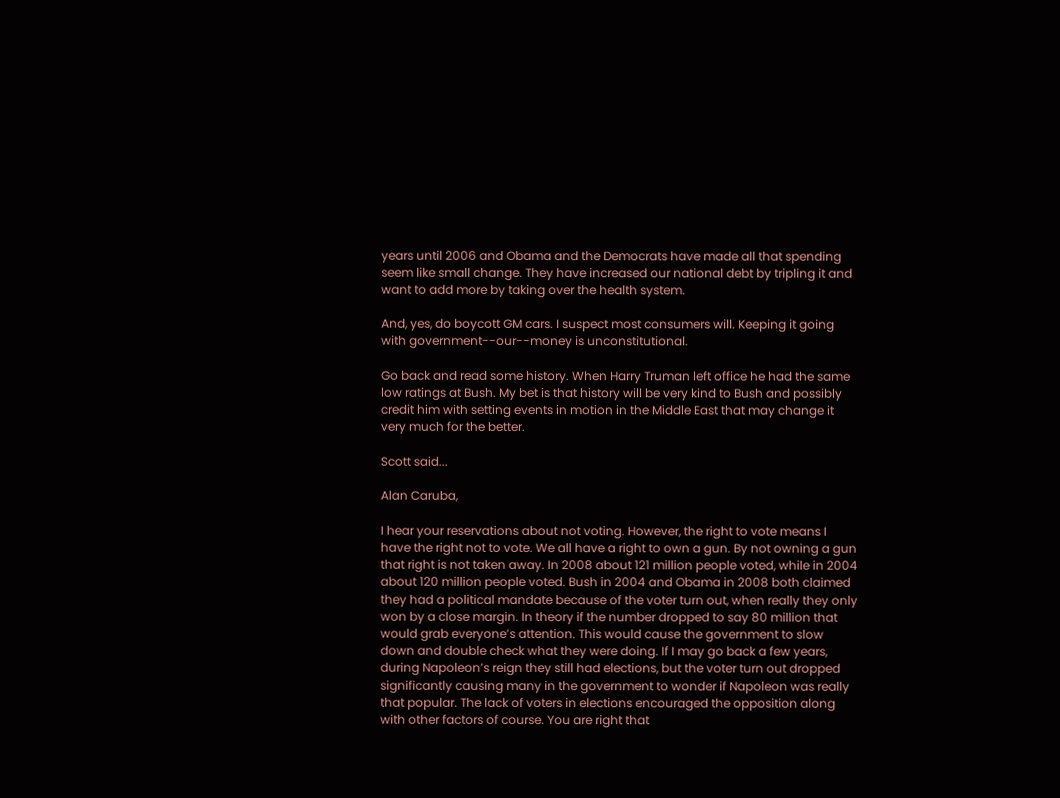years until 2006 and Obama and the Democrats have made all that spending seem like small change. They have increased our national debt by tripling it and want to add more by taking over the health system.

And, yes, do boycott GM cars. I suspect most consumers will. Keeping it going with government--our--money is unconstitutional.

Go back and read some history. When Harry Truman left office he had the same low ratings at Bush. My bet is that history will be very kind to Bush and possibly credit him with setting events in motion in the Middle East that may change it very much for the better.

Scott said...

Alan Caruba,

I hear your reservations about not voting. However, the right to vote means I have the right not to vote. We all have a right to own a gun. By not owning a gun that right is not taken away. In 2008 about 121 million people voted, while in 2004 about 120 million people voted. Bush in 2004 and Obama in 2008 both claimed they had a political mandate because of the voter turn out, when really they only won by a close margin. In theory if the number dropped to say 80 million that would grab everyone’s attention. This would cause the government to slow down and double check what they were doing. If I may go back a few years, during Napoleon’s reign they still had elections, but the voter turn out dropped significantly causing many in the government to wonder if Napoleon was really that popular. The lack of voters in elections encouraged the opposition along with other factors of course. You are right that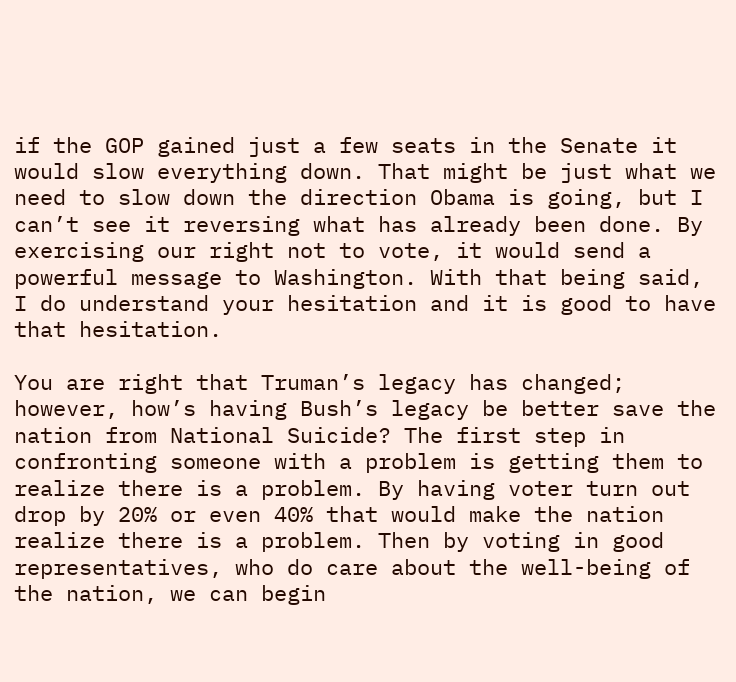if the GOP gained just a few seats in the Senate it would slow everything down. That might be just what we need to slow down the direction Obama is going, but I can’t see it reversing what has already been done. By exercising our right not to vote, it would send a powerful message to Washington. With that being said, I do understand your hesitation and it is good to have that hesitation.

You are right that Truman’s legacy has changed; however, how’s having Bush’s legacy be better save the nation from National Suicide? The first step in confronting someone with a problem is getting them to realize there is a problem. By having voter turn out drop by 20% or even 40% that would make the nation realize there is a problem. Then by voting in good representatives, who do care about the well-being of the nation, we can begin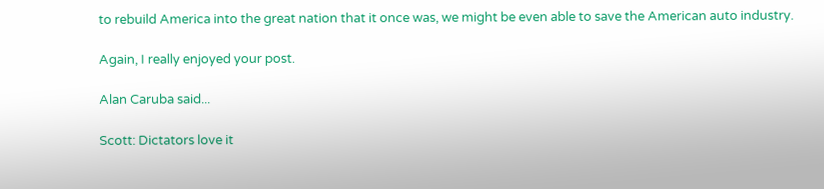to rebuild America into the great nation that it once was, we might be even able to save the American auto industry.

Again, I really enjoyed your post.

Alan Caruba said...

Scott: Dictators love it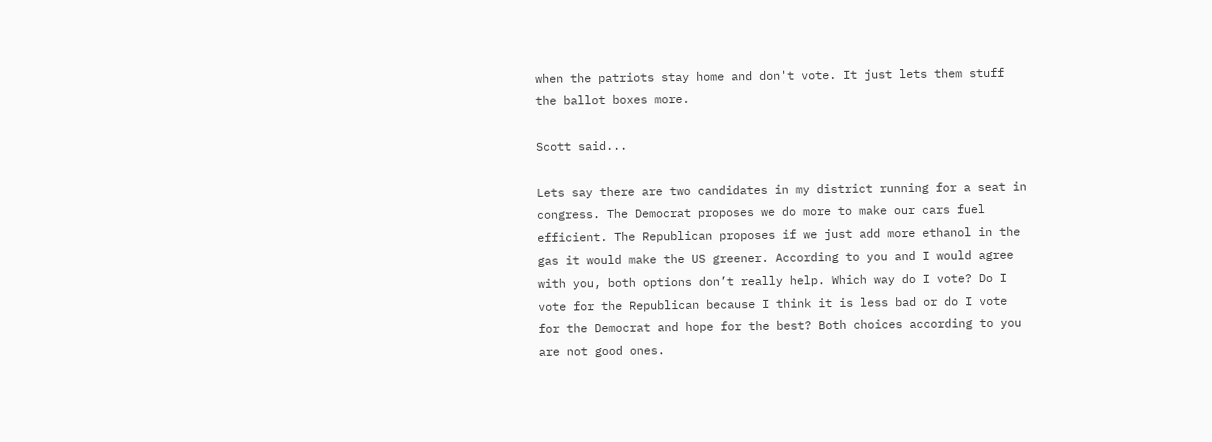when the patriots stay home and don't vote. It just lets them stuff the ballot boxes more.

Scott said...

Lets say there are two candidates in my district running for a seat in congress. The Democrat proposes we do more to make our cars fuel efficient. The Republican proposes if we just add more ethanol in the gas it would make the US greener. According to you and I would agree with you, both options don’t really help. Which way do I vote? Do I vote for the Republican because I think it is less bad or do I vote for the Democrat and hope for the best? Both choices according to you are not good ones.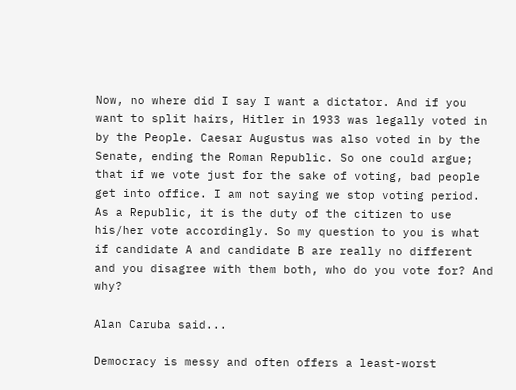Now, no where did I say I want a dictator. And if you want to split hairs, Hitler in 1933 was legally voted in by the People. Caesar Augustus was also voted in by the Senate, ending the Roman Republic. So one could argue; that if we vote just for the sake of voting, bad people get into office. I am not saying we stop voting period. As a Republic, it is the duty of the citizen to use his/her vote accordingly. So my question to you is what if candidate A and candidate B are really no different and you disagree with them both, who do you vote for? And why?

Alan Caruba said...

Democracy is messy and often offers a least-worst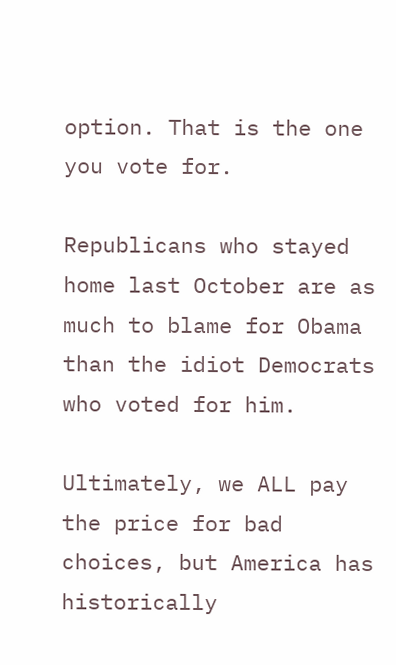option. That is the one you vote for.

Republicans who stayed home last October are as much to blame for Obama than the idiot Democrats who voted for him.

Ultimately, we ALL pay the price for bad choices, but America has historically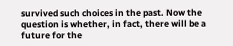survived such choices in the past. Now the question is whether, in fact, there will be a future for the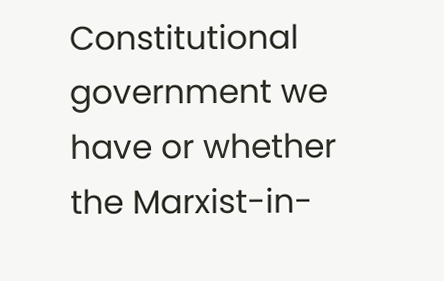Constitutional government we have or whether the Marxist-in-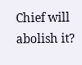Chief will abolish it?